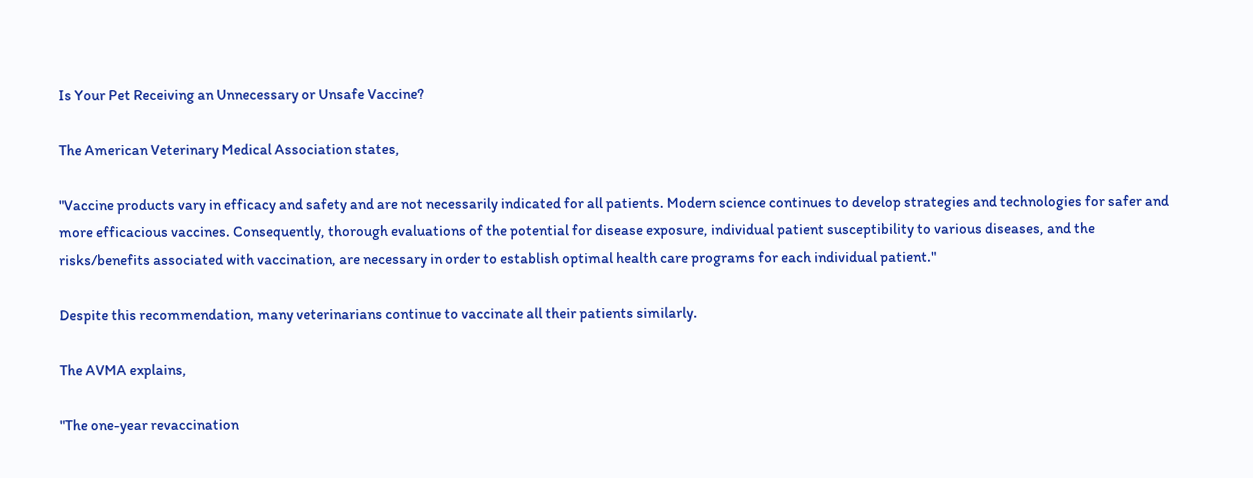Is Your Pet Receiving an Unnecessary or Unsafe Vaccine?

The American Veterinary Medical Association states,

"Vaccine products vary in efficacy and safety and are not necessarily indicated for all patients. Modern science continues to develop strategies and technologies for safer and more efficacious vaccines. Consequently, thorough evaluations of the potential for disease exposure, individual patient susceptibility to various diseases, and the risks/benefits associated with vaccination, are necessary in order to establish optimal health care programs for each individual patient."

Despite this recommendation, many veterinarians continue to vaccinate all their patients similarly.

The AVMA explains,

"The one-year revaccination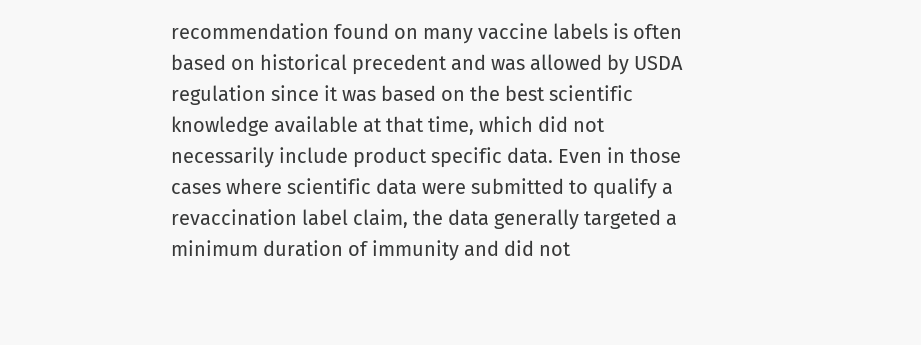recommendation found on many vaccine labels is often based on historical precedent and was allowed by USDA regulation since it was based on the best scientific knowledge available at that time, which did not necessarily include product specific data. Even in those cases where scientific data were submitted to qualify a revaccination label claim, the data generally targeted a minimum duration of immunity and did not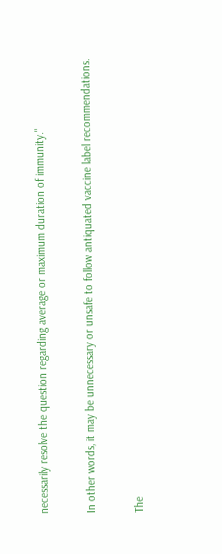necessarily resolve the question regarding average or maximum duration of immunity."

In other words, it may be unnecessary or unsafe to follow antiquated vaccine label recommendations.

The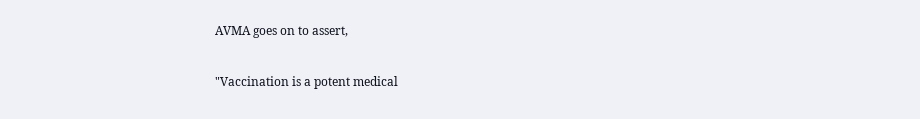AVMA goes on to assert,

"Vaccination is a potent medical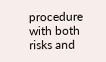procedure with both risks and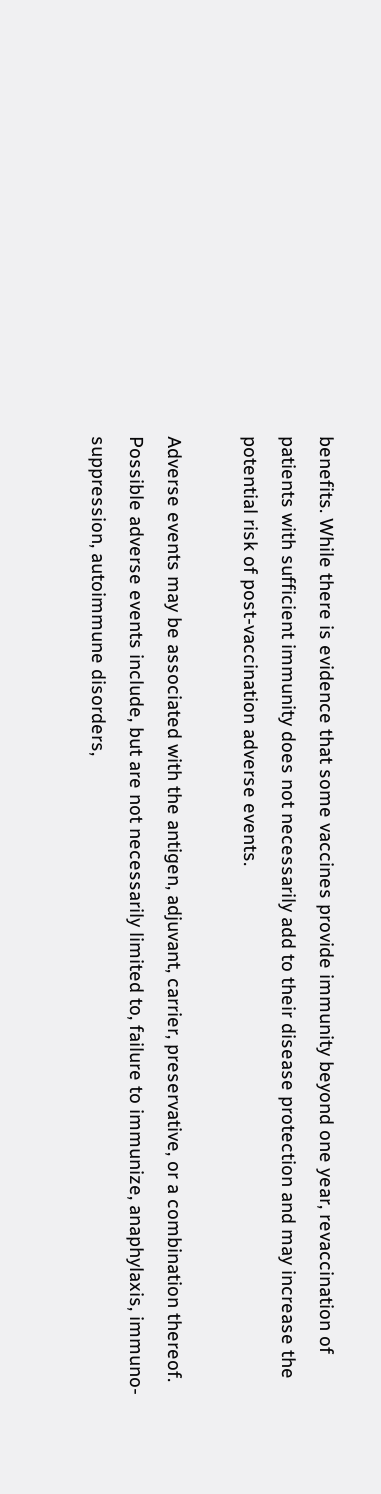benefits. While there is evidence that some vaccines provide immunity beyond one year, revaccination of patients with sufficient immunity does not necessarily add to their disease protection and may increase the potential risk of post-vaccination adverse events.

Adverse events may be associated with the antigen, adjuvant, carrier, preservative, or a combination thereof. Possible adverse events include, but are not necessarily limited to, failure to immunize, anaphylaxis, immuno-suppression, autoimmune disorders,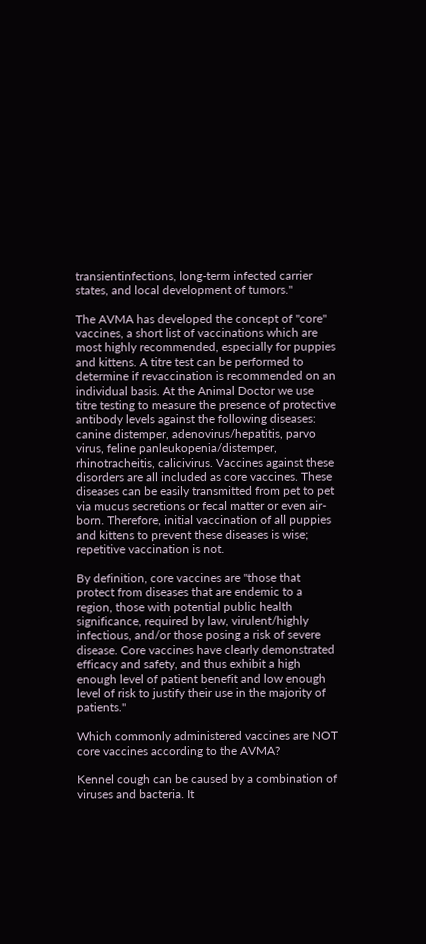transientinfections, long-term infected carrier states, and local development of tumors."

The AVMA has developed the concept of "core" vaccines, a short list of vaccinations which are most highly recommended, especially for puppies and kittens. A titre test can be performed to determine if revaccination is recommended on an individual basis. At the Animal Doctor we use titre testing to measure the presence of protective antibody levels against the following diseases: canine distemper, adenovirus/hepatitis, parvo virus, feline panleukopenia/distemper, rhinotracheitis, calicivirus. Vaccines against these disorders are all included as core vaccines. These diseases can be easily transmitted from pet to pet via mucus secretions or fecal matter or even air-born. Therefore, initial vaccination of all puppies and kittens to prevent these diseases is wise; repetitive vaccination is not.

By definition, core vaccines are "those that protect from diseases that are endemic to a region, those with potential public health significance, required by law, virulent/highly infectious, and/or those posing a risk of severe disease. Core vaccines have clearly demonstrated efficacy and safety, and thus exhibit a high enough level of patient benefit and low enough level of risk to justify their use in the majority of patients."

Which commonly administered vaccines are NOT core vaccines according to the AVMA?

Kennel cough can be caused by a combination of viruses and bacteria. It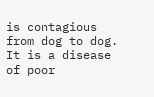is contagious from dog to dog. It is a disease of poor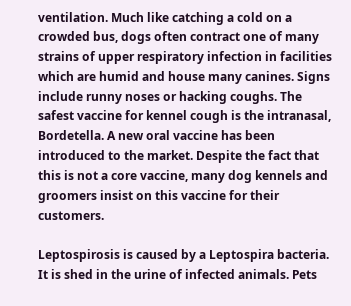ventilation. Much like catching a cold on a crowded bus, dogs often contract one of many strains of upper respiratory infection in facilities which are humid and house many canines. Signs include runny noses or hacking coughs. The safest vaccine for kennel cough is the intranasal, Bordetella. A new oral vaccine has been introduced to the market. Despite the fact that this is not a core vaccine, many dog kennels and groomers insist on this vaccine for their customers.

Leptospirosis is caused by a Leptospira bacteria. It is shed in the urine of infected animals. Pets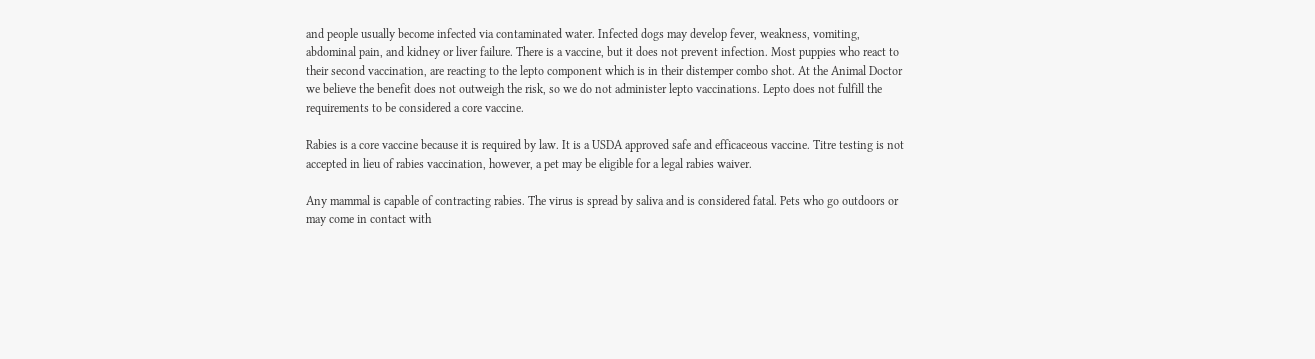and people usually become infected via contaminated water. Infected dogs may develop fever, weakness, vomiting, abdominal pain, and kidney or liver failure. There is a vaccine, but it does not prevent infection. Most puppies who react to their second vaccination, are reacting to the lepto component which is in their distemper combo shot. At the Animal Doctor we believe the benefit does not outweigh the risk, so we do not administer lepto vaccinations. Lepto does not fulfill the requirements to be considered a core vaccine.

Rabies is a core vaccine because it is required by law. It is a USDA approved safe and efficaceous vaccine. Titre testing is not accepted in lieu of rabies vaccination, however, a pet may be eligible for a legal rabies waiver.

Any mammal is capable of contracting rabies. The virus is spread by saliva and is considered fatal. Pets who go outdoors or may come in contact with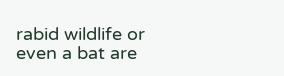rabid wildlife or even a bat are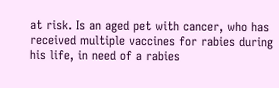at risk. Is an aged pet with cancer, who has received multiple vaccines for rabies during his life, in need of a rabies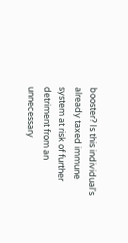booster? Is this individual's already taxed immune system at risk of further detriment from an unnecessary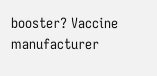booster? Vaccine manufacturer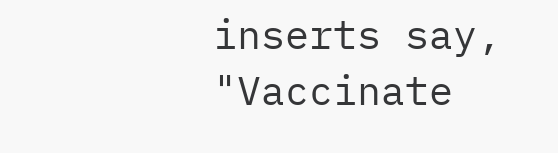inserts say, "Vaccinate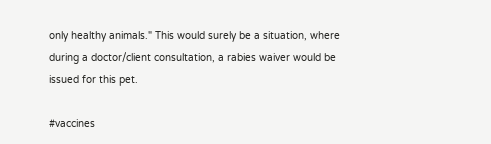only healthy animals." This would surely be a situation, where during a doctor/client consultation, a rabies waiver would be issued for this pet.

#vaccines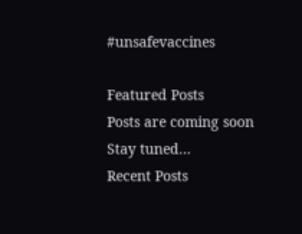#unsafevaccines

Featured Posts
Posts are coming soon
Stay tuned...
Recent Posts